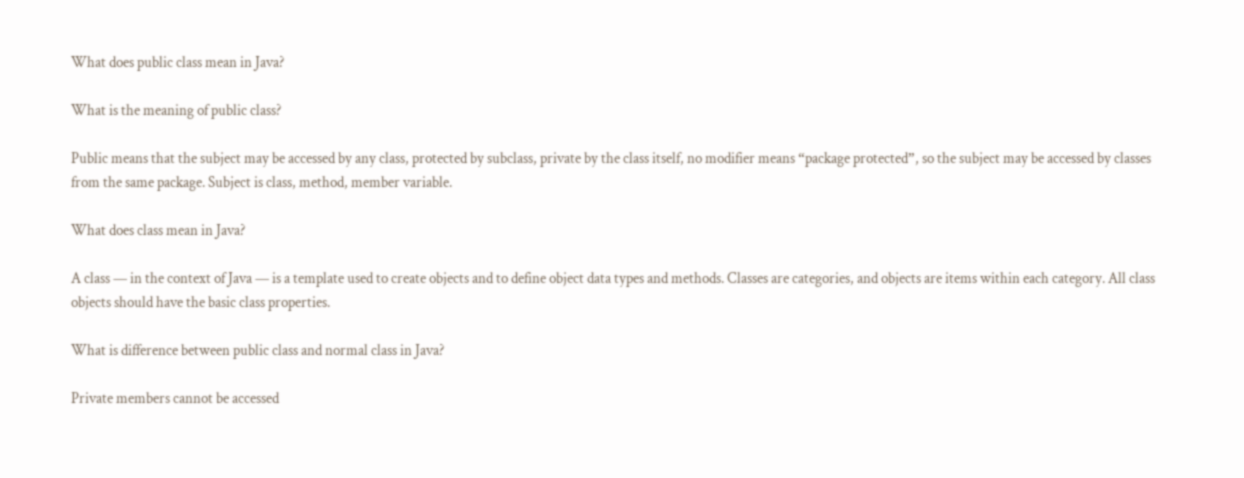What does public class mean in Java?

What is the meaning of public class?

Public means that the subject may be accessed by any class, protected by subclass, private by the class itself, no modifier means “package protected”, so the subject may be accessed by classes from the same package. Subject is class, method, member variable.

What does class mean in Java?

A class — in the context of Java — is a template used to create objects and to define object data types and methods. Classes are categories, and objects are items within each category. All class objects should have the basic class properties.

What is difference between public class and normal class in Java?

Private members cannot be accessed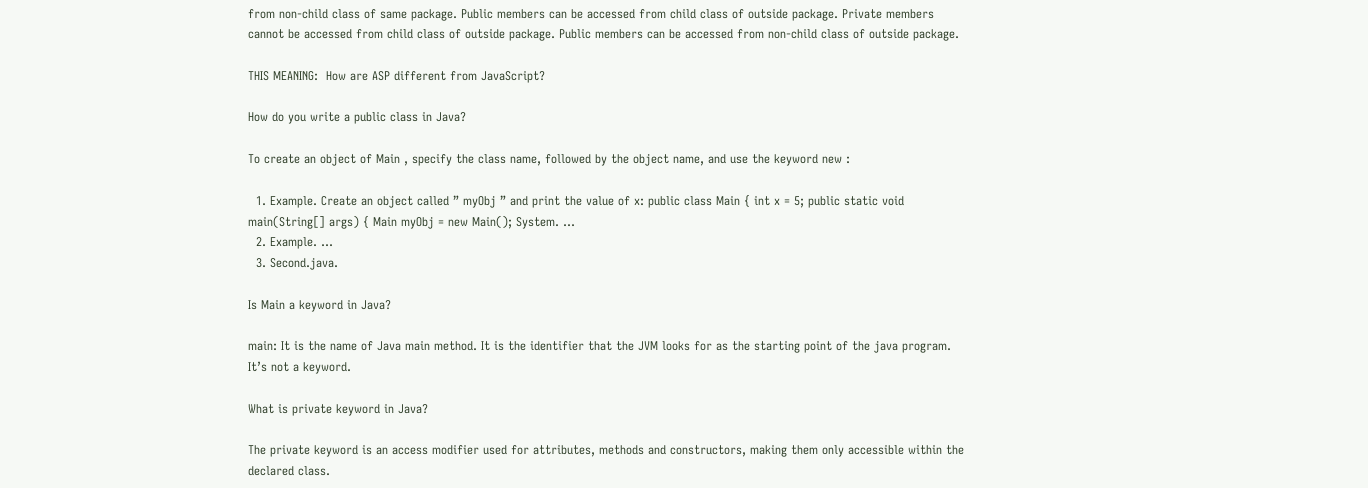from non-child class of same package. Public members can be accessed from child class of outside package. Private members cannot be accessed from child class of outside package. Public members can be accessed from non-child class of outside package.

THIS MEANING:  How are ASP different from JavaScript?

How do you write a public class in Java?

To create an object of Main , specify the class name, followed by the object name, and use the keyword new :

  1. Example. Create an object called ” myObj ” and print the value of x: public class Main { int x = 5; public static void main(String[] args) { Main myObj = new Main(); System. …
  2. Example. …
  3. Second.java.

Is Main a keyword in Java?

main: It is the name of Java main method. It is the identifier that the JVM looks for as the starting point of the java program. It’s not a keyword.

What is private keyword in Java?

The private keyword is an access modifier used for attributes, methods and constructors, making them only accessible within the declared class.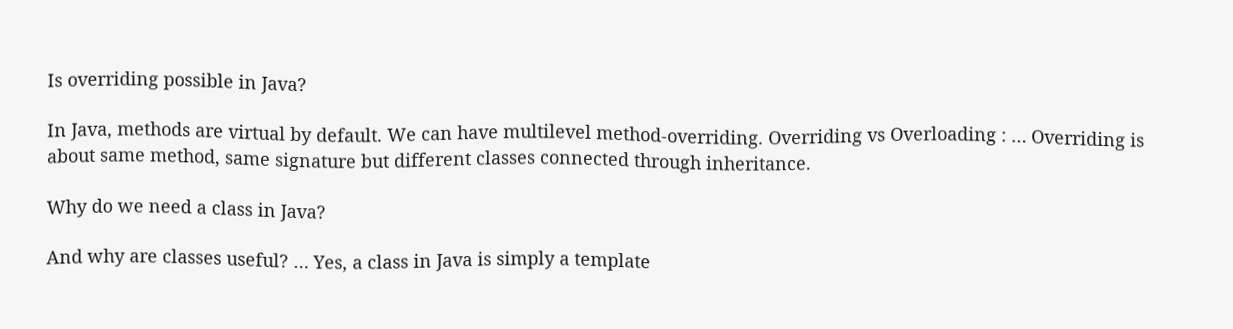Is overriding possible in Java?

In Java, methods are virtual by default. We can have multilevel method-overriding. Overriding vs Overloading : … Overriding is about same method, same signature but different classes connected through inheritance.

Why do we need a class in Java?

And why are classes useful? … Yes, a class in Java is simply a template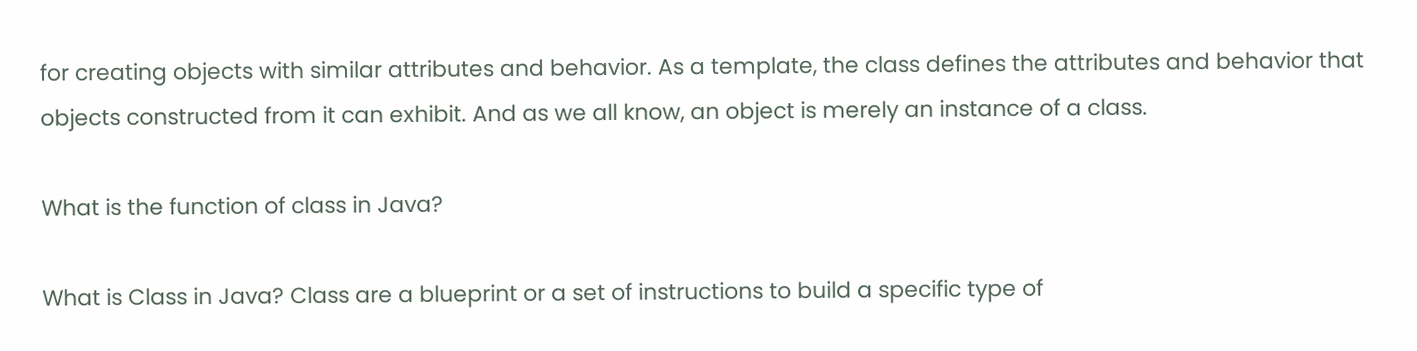for creating objects with similar attributes and behavior. As a template, the class defines the attributes and behavior that objects constructed from it can exhibit. And as we all know, an object is merely an instance of a class.

What is the function of class in Java?

What is Class in Java? Class are a blueprint or a set of instructions to build a specific type of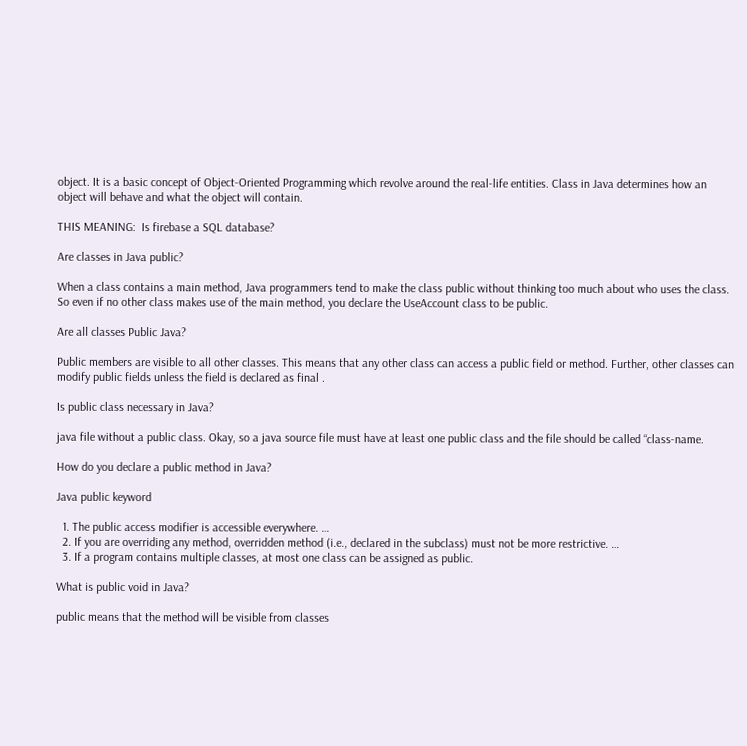object. It is a basic concept of Object-Oriented Programming which revolve around the real-life entities. Class in Java determines how an object will behave and what the object will contain.

THIS MEANING:  Is firebase a SQL database?

Are classes in Java public?

When a class contains a main method, Java programmers tend to make the class public without thinking too much about who uses the class. So even if no other class makes use of the main method, you declare the UseAccount class to be public.

Are all classes Public Java?

Public members are visible to all other classes. This means that any other class can access a public field or method. Further, other classes can modify public fields unless the field is declared as final .

Is public class necessary in Java?

java file without a public class. Okay, so a java source file must have at least one public class and the file should be called “class-name.

How do you declare a public method in Java?

Java public keyword

  1. The public access modifier is accessible everywhere. …
  2. If you are overriding any method, overridden method (i.e., declared in the subclass) must not be more restrictive. …
  3. If a program contains multiple classes, at most one class can be assigned as public.

What is public void in Java?

public means that the method will be visible from classes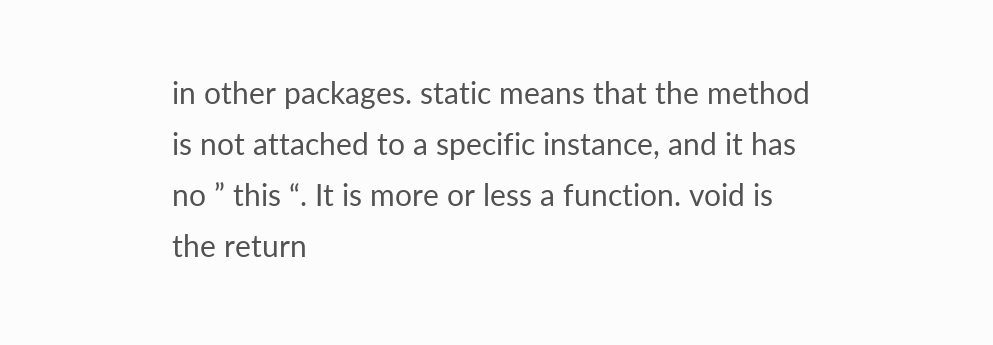in other packages. static means that the method is not attached to a specific instance, and it has no ” this “. It is more or less a function. void is the return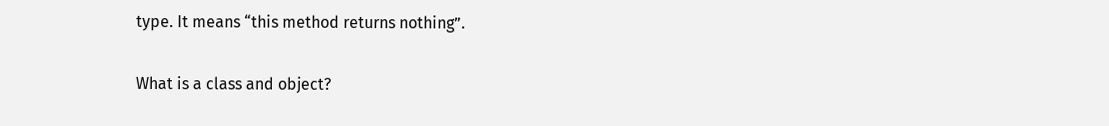type. It means “this method returns nothing”.

What is a class and object?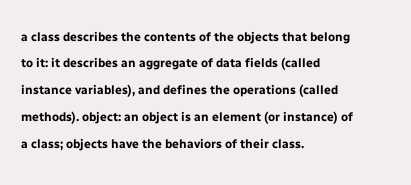a class describes the contents of the objects that belong to it: it describes an aggregate of data fields (called instance variables), and defines the operations (called methods). object: an object is an element (or instance) of a class; objects have the behaviors of their class.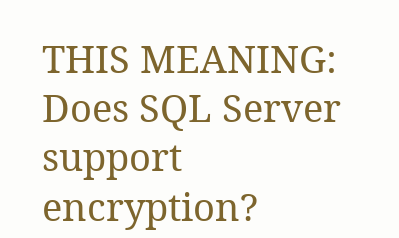THIS MEANING:  Does SQL Server support encryption?